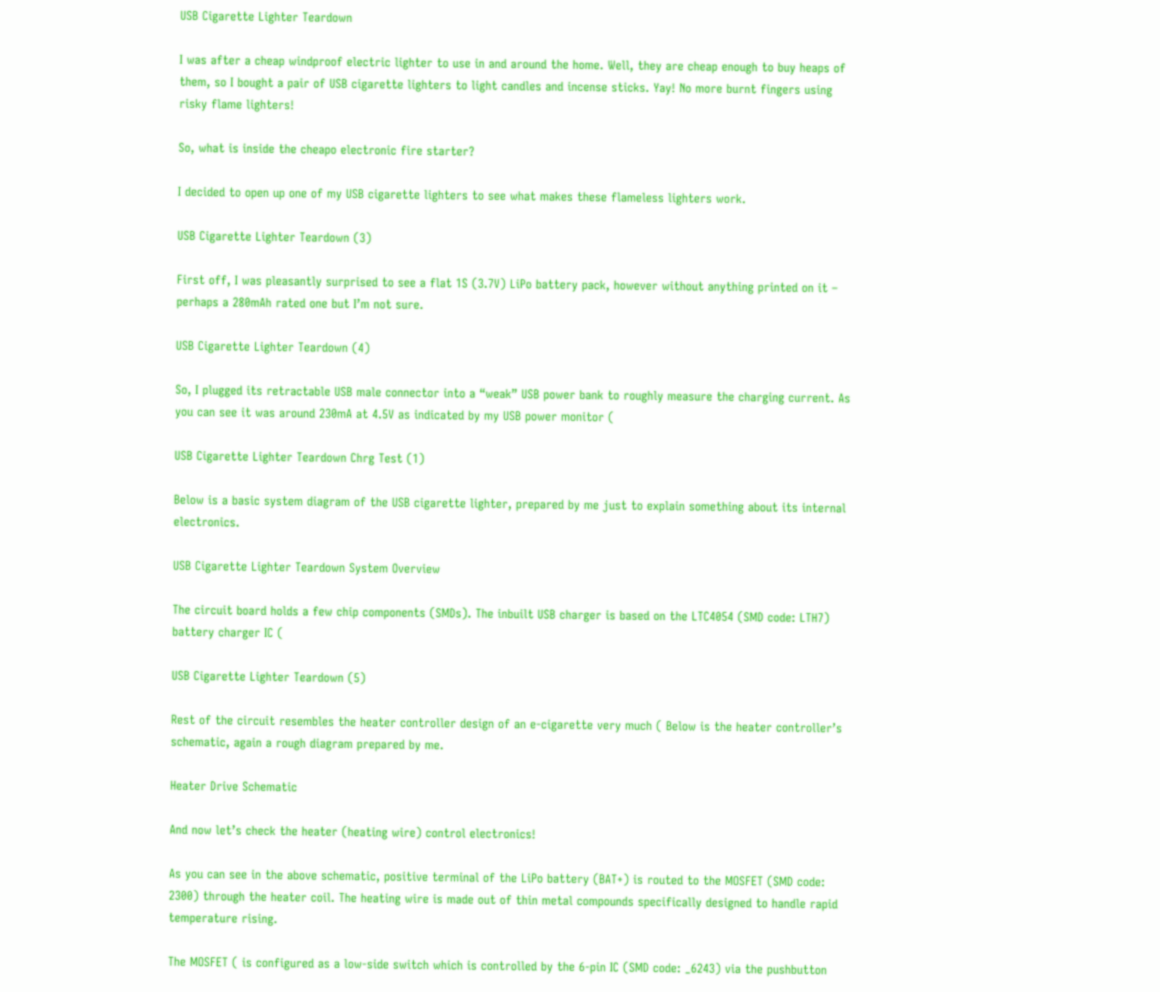USB Cigarette Lighter Teardown

I was after a cheap windproof electric lighter to use in and around the home. Well, they are cheap enough to buy heaps of them, so I bought a pair of USB cigarette lighters to light candles and incense sticks. Yay! No more burnt fingers using risky flame lighters!

So, what is inside the cheapo electronic fire starter?

I decided to open up one of my USB cigarette lighters to see what makes these flameless lighters work.

USB Cigarette Lighter Teardown (3)

First off, I was pleasantly surprised to see a flat 1S (3.7V) LiPo battery pack, however without anything printed on it – perhaps a 280mAh rated one but I’m not sure.

USB Cigarette Lighter Teardown (4)

So, I plugged its retractable USB male connector into a “weak” USB power bank to roughly measure the charging current. As you can see it was around 230mA at 4.5V as indicated by my USB power monitor (

USB Cigarette Lighter Teardown Chrg Test (1)

Below is a basic system diagram of the USB cigarette lighter, prepared by me just to explain something about its internal electronics.

USB Cigarette Lighter Teardown System Overview

The circuit board holds a few chip components (SMDs). The inbuilt USB charger is based on the LTC4054 (SMD code: LTH7) battery charger IC (

USB Cigarette Lighter Teardown (5)

Rest of the circuit resembles the heater controller design of an e-cigarette very much ( Below is the heater controller’s schematic, again a rough diagram prepared by me.

Heater Drive Schematic

And now let’s check the heater (heating wire) control electronics!

As you can see in the above schematic, positive terminal of the LiPo battery (BAT+) is routed to the MOSFET (SMD code: 2300) through the heater coil. The heating wire is made out of thin metal compounds specifically designed to handle rapid temperature rising.

The MOSFET ( is configured as a low-side switch which is controlled by the 6-pin IC (SMD code: _6243) via the pushbutton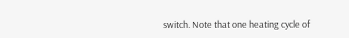switch. Note that one heating cycle of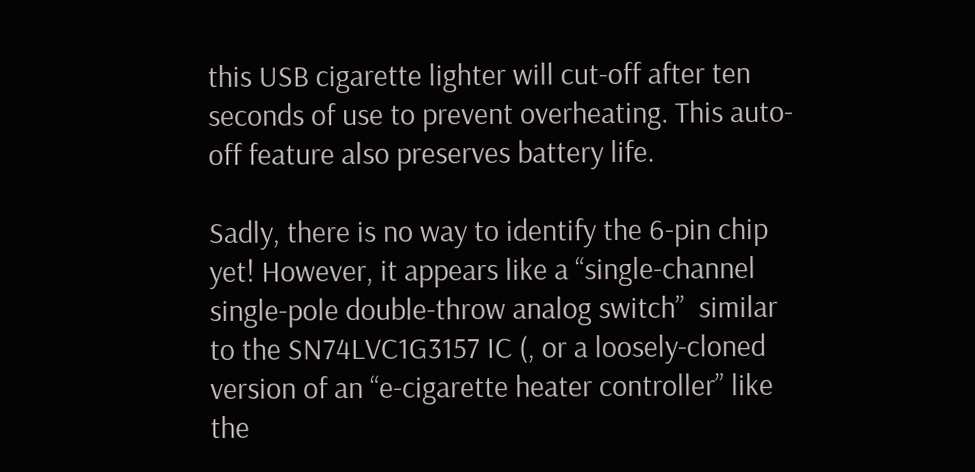this USB cigarette lighter will cut-off after ten seconds of use to prevent overheating. This auto-off feature also preserves battery life.

Sadly, there is no way to identify the 6-pin chip yet! However, it appears like a “single-channel single-pole double-throw analog switch”  similar to the SN74LVC1G3157 IC (, or a loosely-cloned version of an “e-cigarette heater controller” like the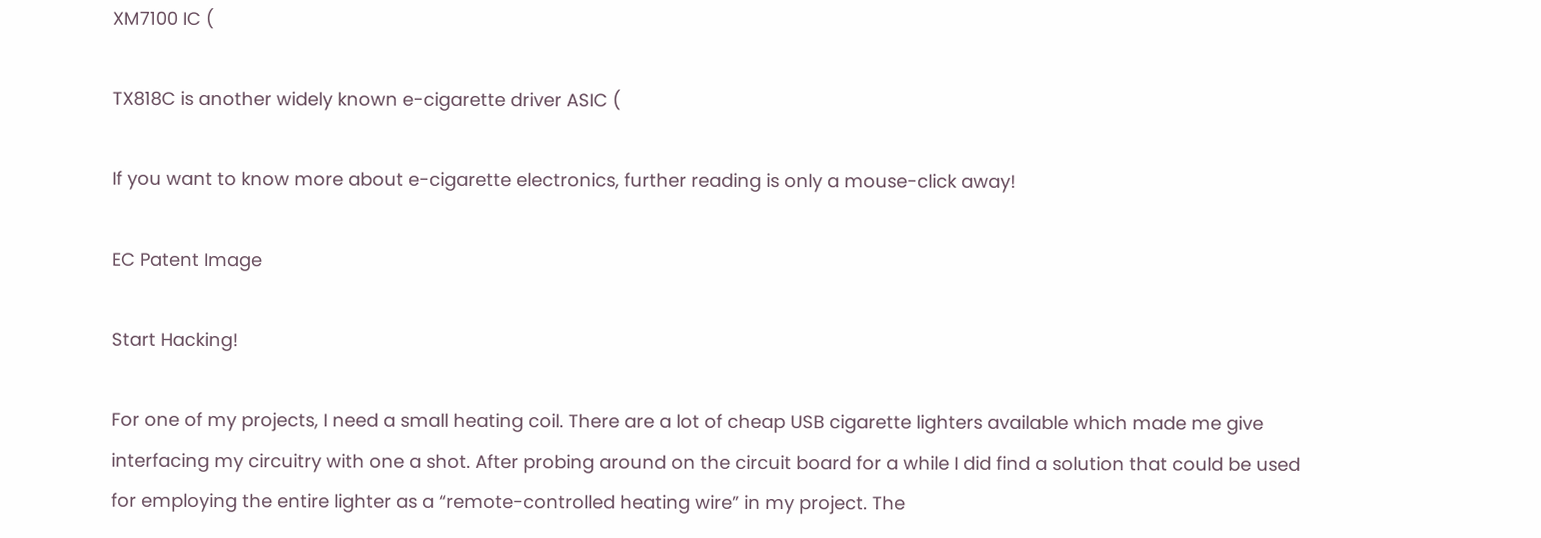XM7100 IC (

TX818C is another widely known e-cigarette driver ASIC (

If you want to know more about e-cigarette electronics, further reading is only a mouse-click away!

EC Patent Image

Start Hacking!

For one of my projects, I need a small heating coil. There are a lot of cheap USB cigarette lighters available which made me give interfacing my circuitry with one a shot. After probing around on the circuit board for a while I did find a solution that could be used for employing the entire lighter as a “remote-controlled heating wire” in my project. The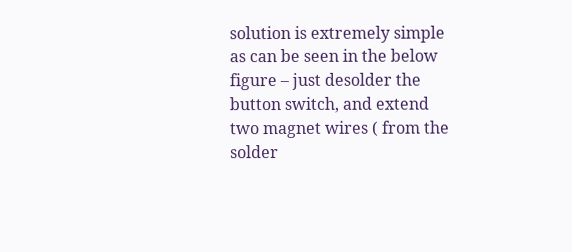solution is extremely simple as can be seen in the below figure – just desolder the button switch, and extend two magnet wires ( from the solder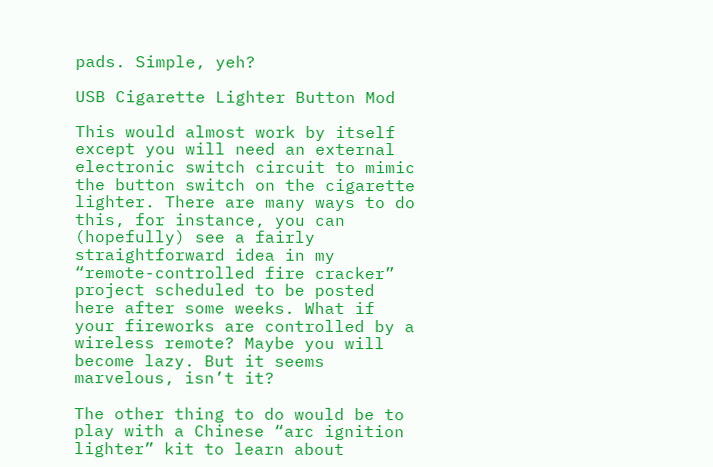pads. Simple, yeh?

USB Cigarette Lighter Button Mod

This would almost work by itself except you will need an external electronic switch circuit to mimic the button switch on the cigarette lighter. There are many ways to do this, for instance, you can (hopefully) see a fairly straightforward idea in my “remote-controlled fire cracker” project scheduled to be posted here after some weeks. What if your fireworks are controlled by a wireless remote? Maybe you will become lazy. But it seems marvelous, isn’t it?

The other thing to do would be to play with a Chinese “arc ignition lighter” kit to learn about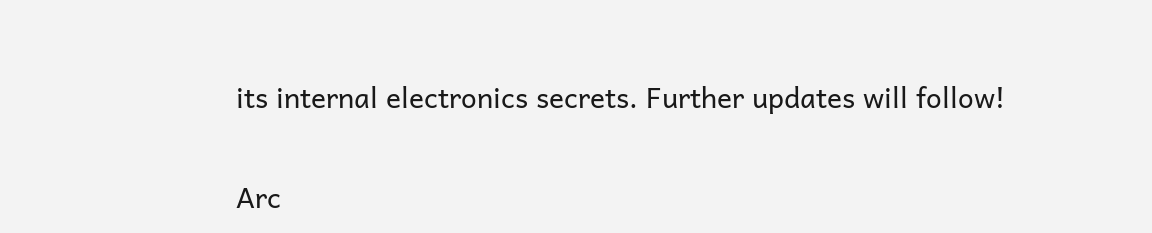its internal electronics secrets. Further updates will follow!

Arc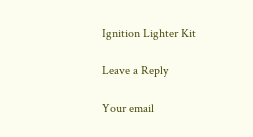Ignition Lighter Kit

Leave a Reply

Your email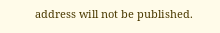address will not be published.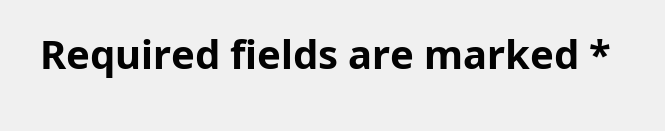Required fields are marked *